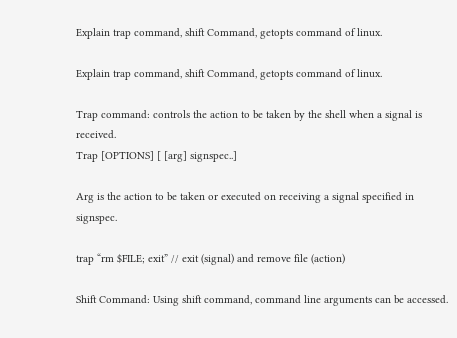Explain trap command, shift Command, getopts command of linux.

Explain trap command, shift Command, getopts command of linux.

Trap command: controls the action to be taken by the shell when a signal is received.
Trap [OPTIONS] [ [arg] signspec..]

Arg is the action to be taken or executed on receiving a signal specified in signspec.

trap “rm $FILE; exit” // exit (signal) and remove file (action)

Shift Command: Using shift command, command line arguments can be accessed.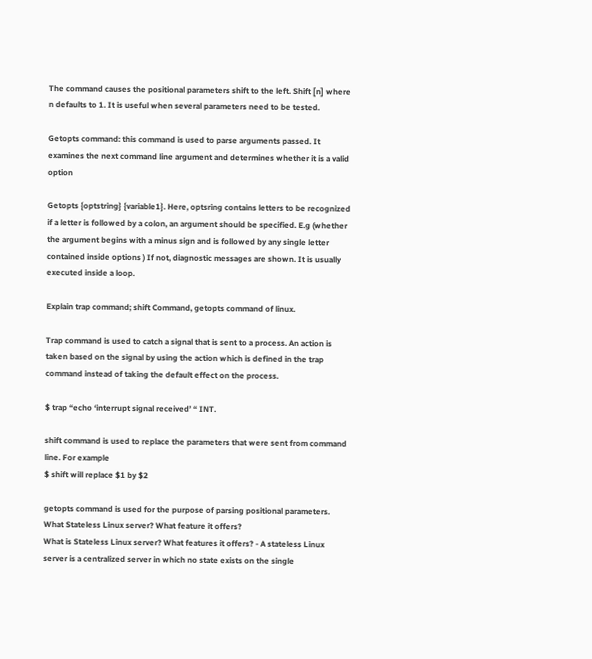The command causes the positional parameters shift to the left. Shift [n] where n defaults to 1. It is useful when several parameters need to be tested.

Getopts command: this command is used to parse arguments passed. It examines the next command line argument and determines whether it is a valid option

Getopts {optstring} {variable1}. Here, optsring contains letters to be recognized if a letter is followed by a colon, an argument should be specified. E.g (whether the argument begins with a minus sign and is followed by any single letter contained inside options ) If not, diagnostic messages are shown. It is usually executed inside a loop.

Explain trap command; shift Command, getopts command of linux.

Trap command is used to catch a signal that is sent to a process. An action is taken based on the signal by using the action which is defined in the trap command instead of taking the default effect on the process.

$ trap “echo ‘interrupt signal received’ “ INT.

shift command is used to replace the parameters that were sent from command line. For example
$ shift will replace $1 by $2

getopts command is used for the purpose of parsing positional parameters.
What Stateless Linux server? What feature it offers?
What is Stateless Linux server? What features it offers? - A stateless Linux server is a centralized server in which no state exists on the single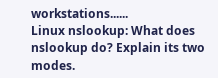workstations......
Linux nslookup: What does nslookup do? Explain its two modes.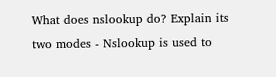What does nslookup do? Explain its two modes - Nslookup is used to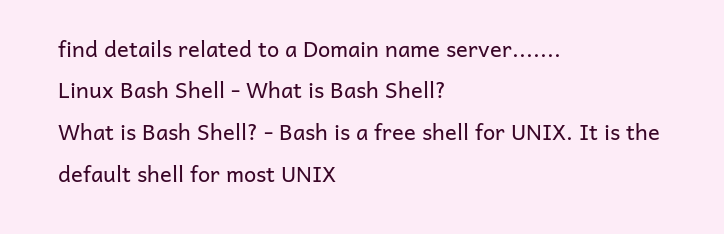find details related to a Domain name server.......
Linux Bash Shell - What is Bash Shell?
What is Bash Shell? - Bash is a free shell for UNIX. It is the default shell for most UNIX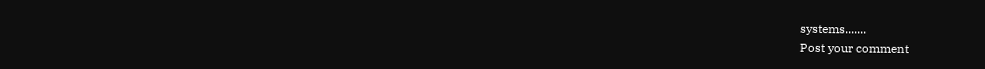systems.......
Post your comment